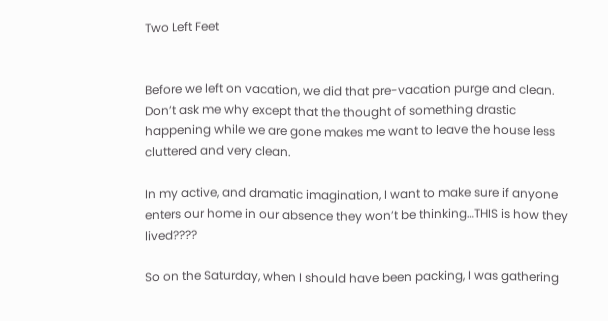Two Left Feet


Before we left on vacation, we did that pre-vacation purge and clean. Don’t ask me why except that the thought of something drastic happening while we are gone makes me want to leave the house less cluttered and very clean.

In my active, and dramatic imagination, I want to make sure if anyone enters our home in our absence they won’t be thinking…THIS is how they lived????

So on the Saturday, when I should have been packing, I was gathering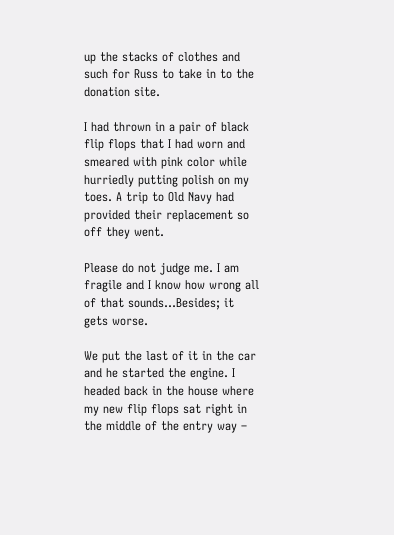up the stacks of clothes and such for Russ to take in to the donation site.

I had thrown in a pair of black flip flops that I had worn and smeared with pink color while hurriedly putting polish on my toes. A trip to Old Navy had provided their replacement so off they went.

Please do not judge me. I am fragile and I know how wrong all of that sounds…Besides; it gets worse.

We put the last of it in the car and he started the engine. I headed back in the house where my new flip flops sat right in the middle of the entry way –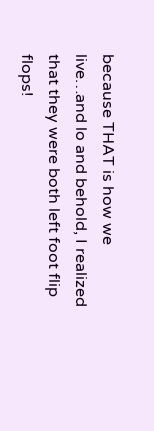because THAT is how we live…and lo and behold, I realized that they were both left foot flip flops!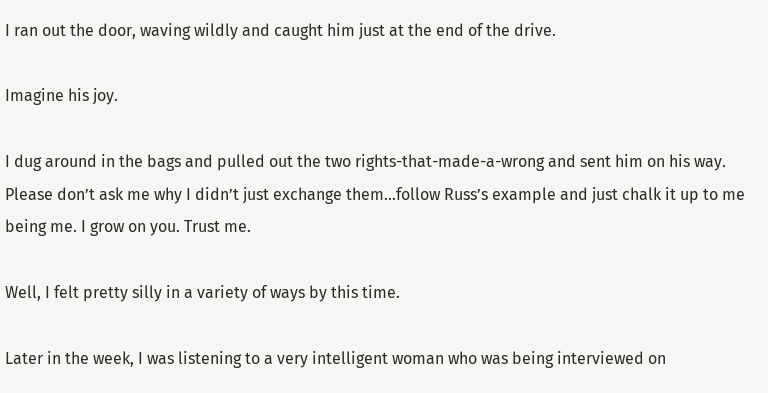I ran out the door, waving wildly and caught him just at the end of the drive.

Imagine his joy.

I dug around in the bags and pulled out the two rights-that-made-a-wrong and sent him on his way. Please don’t ask me why I didn’t just exchange them…follow Russ’s example and just chalk it up to me being me. I grow on you. Trust me.

Well, I felt pretty silly in a variety of ways by this time.

Later in the week, I was listening to a very intelligent woman who was being interviewed on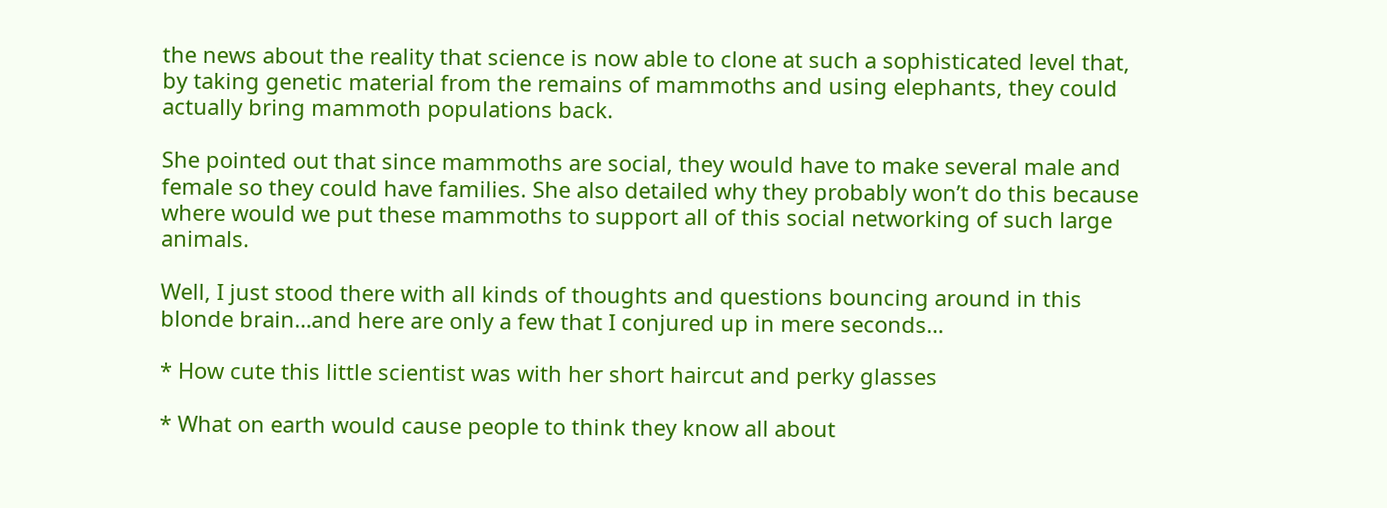the news about the reality that science is now able to clone at such a sophisticated level that, by taking genetic material from the remains of mammoths and using elephants, they could actually bring mammoth populations back.

She pointed out that since mammoths are social, they would have to make several male and female so they could have families. She also detailed why they probably won’t do this because where would we put these mammoths to support all of this social networking of such large animals.

Well, I just stood there with all kinds of thoughts and questions bouncing around in this blonde brain…and here are only a few that I conjured up in mere seconds…

* How cute this little scientist was with her short haircut and perky glasses

* What on earth would cause people to think they know all about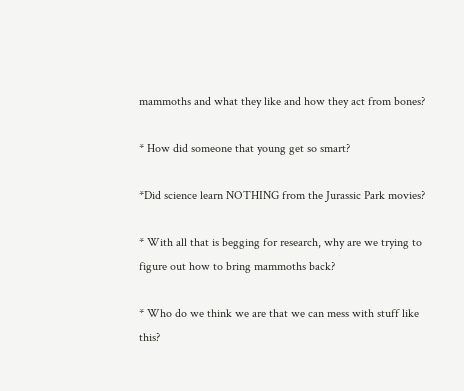mammoths and what they like and how they act from bones?

* How did someone that young get so smart?

*Did science learn NOTHING from the Jurassic Park movies?

* With all that is begging for research, why are we trying to figure out how to bring mammoths back?

* Who do we think we are that we can mess with stuff like this?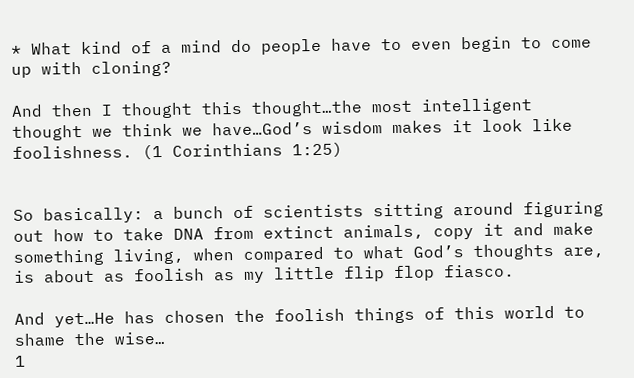* What kind of a mind do people have to even begin to come up with cloning?

And then I thought this thought…the most intelligent thought we think we have…God’s wisdom makes it look like foolishness. (1 Corinthians 1:25)


So basically: a bunch of scientists sitting around figuring out how to take DNA from extinct animals, copy it and make something living, when compared to what God’s thoughts are, is about as foolish as my little flip flop fiasco.

And yet…He has chosen the foolish things of this world to shame the wise…
1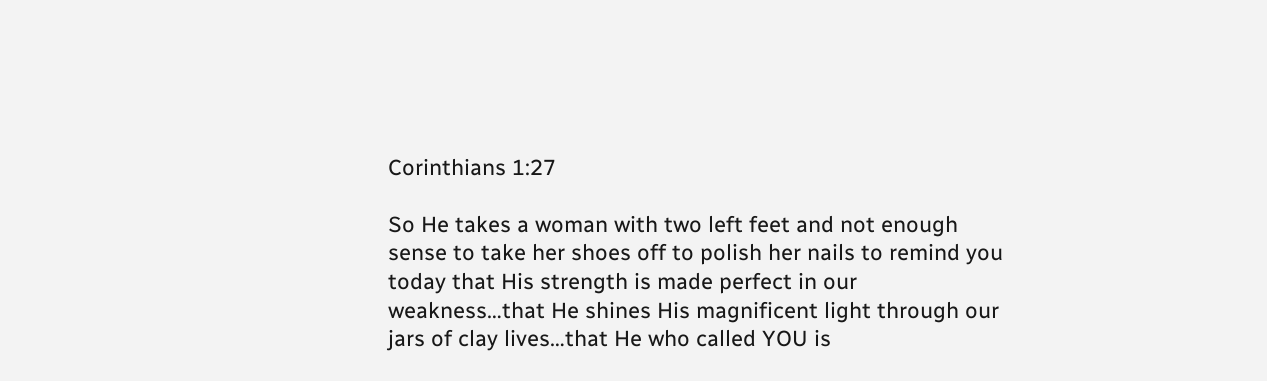Corinthians 1:27

So He takes a woman with two left feet and not enough sense to take her shoes off to polish her nails to remind you today that His strength is made perfect in our weakness…that He shines His magnificent light through our jars of clay lives…that He who called YOU is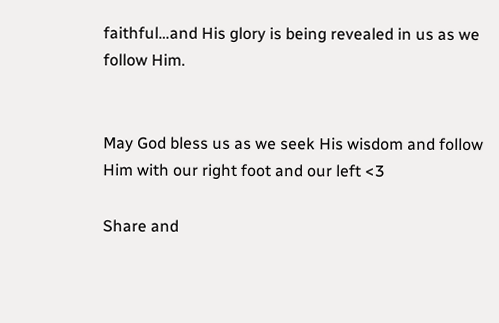faithful…and His glory is being revealed in us as we follow Him.


May God bless us as we seek His wisdom and follow Him with our right foot and our left <3

Share and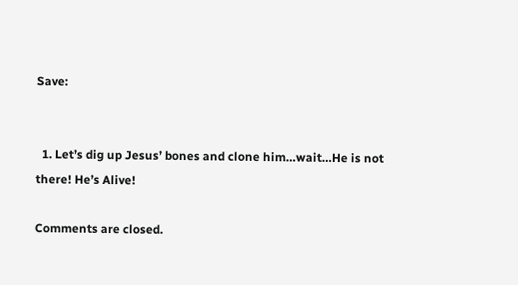Save:


  1. Let’s dig up Jesus’ bones and clone him…wait…He is not there! He’s Alive!

Comments are closed.